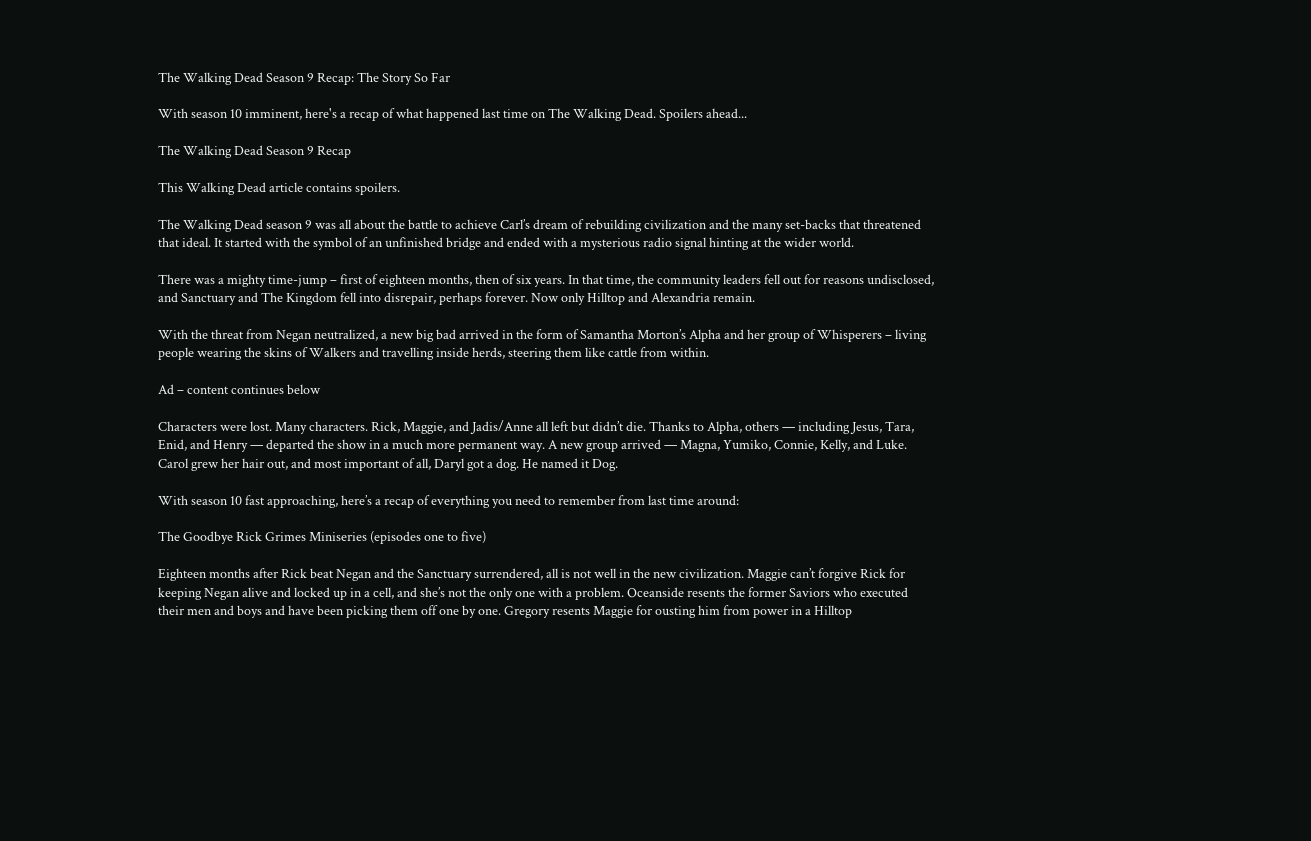The Walking Dead Season 9 Recap: The Story So Far

With season 10 imminent, here's a recap of what happened last time on The Walking Dead. Spoilers ahead...

The Walking Dead Season 9 Recap

This Walking Dead article contains spoilers.

The Walking Dead season 9 was all about the battle to achieve Carl’s dream of rebuilding civilization and the many set-backs that threatened that ideal. It started with the symbol of an unfinished bridge and ended with a mysterious radio signal hinting at the wider world.

There was a mighty time-jump – first of eighteen months, then of six years. In that time, the community leaders fell out for reasons undisclosed, and Sanctuary and The Kingdom fell into disrepair, perhaps forever. Now only Hilltop and Alexandria remain.

With the threat from Negan neutralized, a new big bad arrived in the form of Samantha Morton’s Alpha and her group of Whisperers – living people wearing the skins of Walkers and travelling inside herds, steering them like cattle from within.

Ad – content continues below

Characters were lost. Many characters. Rick, Maggie, and Jadis/Anne all left but didn’t die. Thanks to Alpha, others — including Jesus, Tara, Enid, and Henry — departed the show in a much more permanent way. A new group arrived — Magna, Yumiko, Connie, Kelly, and Luke. Carol grew her hair out, and most important of all, Daryl got a dog. He named it Dog.

With season 10 fast approaching, here’s a recap of everything you need to remember from last time around:

The Goodbye Rick Grimes Miniseries (episodes one to five)

Eighteen months after Rick beat Negan and the Sanctuary surrendered, all is not well in the new civilization. Maggie can’t forgive Rick for keeping Negan alive and locked up in a cell, and she’s not the only one with a problem. Oceanside resents the former Saviors who executed their men and boys and have been picking them off one by one. Gregory resents Maggie for ousting him from power in a Hilltop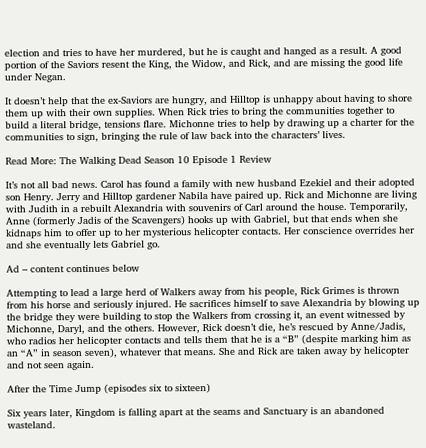election and tries to have her murdered, but he is caught and hanged as a result. A good portion of the Saviors resent the King, the Widow, and Rick, and are missing the good life under Negan.

It doesn’t help that the ex-Saviors are hungry, and Hilltop is unhappy about having to shore them up with their own supplies. When Rick tries to bring the communities together to build a literal bridge, tensions flare. Michonne tries to help by drawing up a charter for the communities to sign, bringing the rule of law back into the characters’ lives.

Read More: The Walking Dead Season 10 Episode 1 Review

It’s not all bad news. Carol has found a family with new husband Ezekiel and their adopted son Henry. Jerry and Hilltop gardener Nabila have paired up. Rick and Michonne are living with Judith in a rebuilt Alexandria with souvenirs of Carl around the house. Temporarily, Anne (formerly Jadis of the Scavengers) hooks up with Gabriel, but that ends when she kidnaps him to offer up to her mysterious helicopter contacts. Her conscience overrides her and she eventually lets Gabriel go.

Ad – content continues below

Attempting to lead a large herd of Walkers away from his people, Rick Grimes is thrown from his horse and seriously injured. He sacrifices himself to save Alexandria by blowing up the bridge they were building to stop the Walkers from crossing it, an event witnessed by Michonne, Daryl, and the others. However, Rick doesn’t die, he’s rescued by Anne/Jadis, who radios her helicopter contacts and tells them that he is a “B” (despite marking him as an “A” in season seven), whatever that means. She and Rick are taken away by helicopter and not seen again.

After the Time Jump (episodes six to sixteen)

Six years later, Kingdom is falling apart at the seams and Sanctuary is an abandoned wasteland.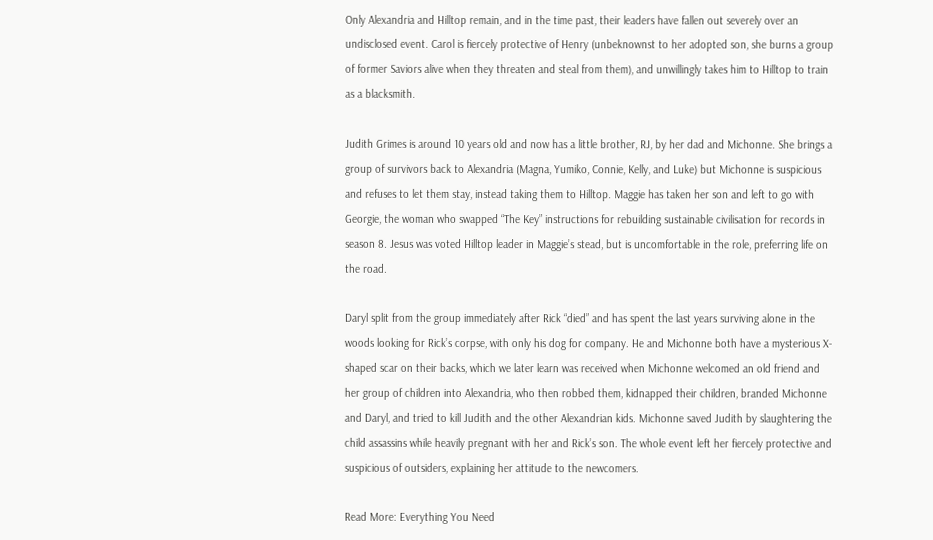Only Alexandria and Hilltop remain, and in the time past, their leaders have fallen out severely over an undisclosed event. Carol is fiercely protective of Henry (unbeknownst to her adopted son, she burns a group of former Saviors alive when they threaten and steal from them), and unwillingly takes him to Hilltop to train as a blacksmith.

Judith Grimes is around 10 years old and now has a little brother, RJ, by her dad and Michonne. She brings a group of survivors back to Alexandria (Magna, Yumiko, Connie, Kelly, and Luke) but Michonne is suspicious and refuses to let them stay, instead taking them to Hilltop. Maggie has taken her son and left to go with Georgie, the woman who swapped “The Key” instructions for rebuilding sustainable civilisation for records in season 8. Jesus was voted Hilltop leader in Maggie’s stead, but is uncomfortable in the role, preferring life on the road.

Daryl split from the group immediately after Rick “died” and has spent the last years surviving alone in the woods looking for Rick’s corpse, with only his dog for company. He and Michonne both have a mysterious X-shaped scar on their backs, which we later learn was received when Michonne welcomed an old friend and her group of children into Alexandria, who then robbed them, kidnapped their children, branded Michonne and Daryl, and tried to kill Judith and the other Alexandrian kids. Michonne saved Judith by slaughtering the child assassins while heavily pregnant with her and Rick’s son. The whole event left her fiercely protective and suspicious of outsiders, explaining her attitude to the newcomers.

Read More: Everything You Need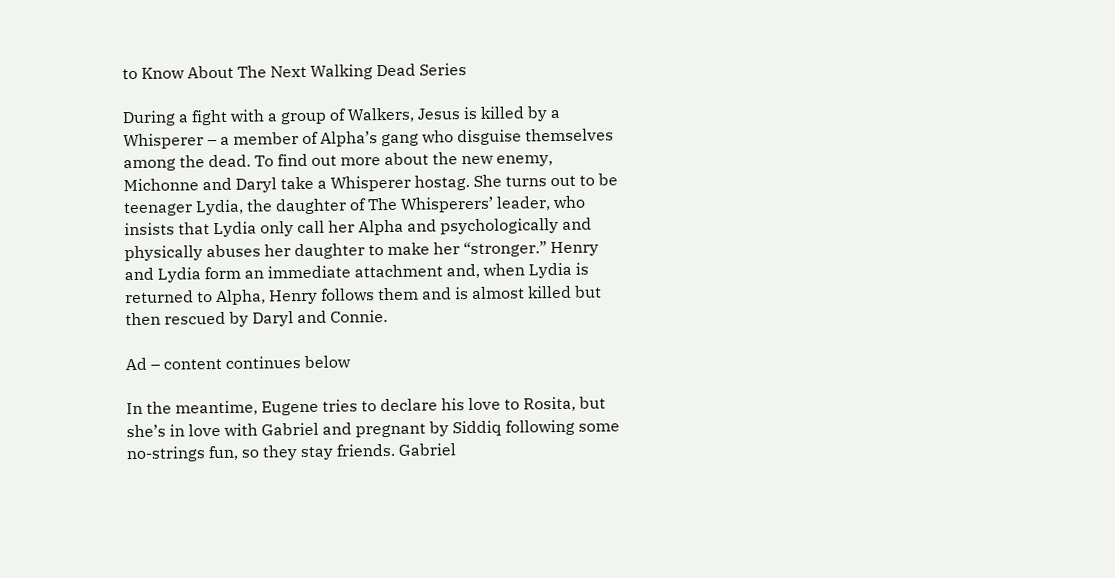to Know About The Next Walking Dead Series

During a fight with a group of Walkers, Jesus is killed by a Whisperer – a member of Alpha’s gang who disguise themselves among the dead. To find out more about the new enemy, Michonne and Daryl take a Whisperer hostag. She turns out to be teenager Lydia, the daughter of The Whisperers’ leader, who insists that Lydia only call her Alpha and psychologically and physically abuses her daughter to make her “stronger.” Henry and Lydia form an immediate attachment and, when Lydia is returned to Alpha, Henry follows them and is almost killed but then rescued by Daryl and Connie.

Ad – content continues below

In the meantime, Eugene tries to declare his love to Rosita, but she’s in love with Gabriel and pregnant by Siddiq following some no-strings fun, so they stay friends. Gabriel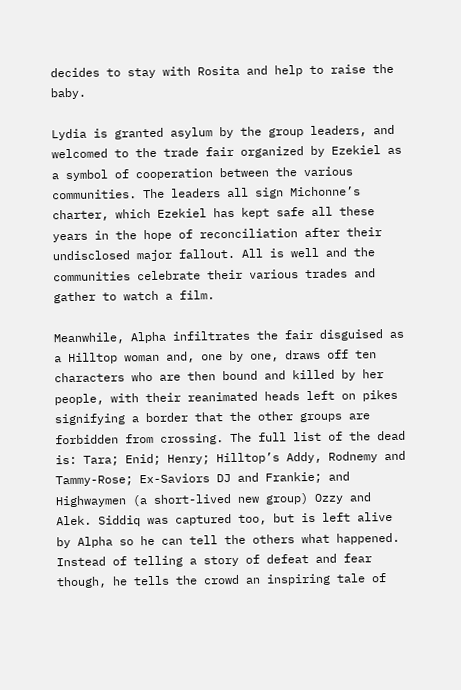decides to stay with Rosita and help to raise the baby.

Lydia is granted asylum by the group leaders, and welcomed to the trade fair organized by Ezekiel as a symbol of cooperation between the various communities. The leaders all sign Michonne’s charter, which Ezekiel has kept safe all these years in the hope of reconciliation after their undisclosed major fallout. All is well and the communities celebrate their various trades and gather to watch a film.

Meanwhile, Alpha infiltrates the fair disguised as a Hilltop woman and, one by one, draws off ten characters who are then bound and killed by her people, with their reanimated heads left on pikes signifying a border that the other groups are forbidden from crossing. The full list of the dead is: Tara; Enid; Henry; Hilltop’s Addy, Rodnemy and Tammy-Rose; Ex-Saviors DJ and Frankie; and Highwaymen (a short-lived new group) Ozzy and Alek. Siddiq was captured too, but is left alive by Alpha so he can tell the others what happened. Instead of telling a story of defeat and fear though, he tells the crowd an inspiring tale of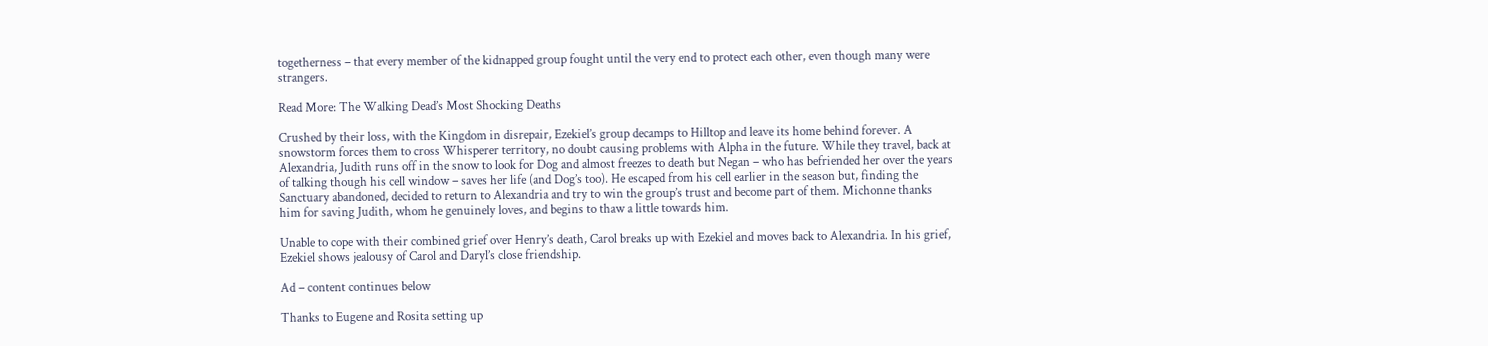togetherness – that every member of the kidnapped group fought until the very end to protect each other, even though many were strangers.

Read More: The Walking Dead’s Most Shocking Deaths

Crushed by their loss, with the Kingdom in disrepair, Ezekiel’s group decamps to Hilltop and leave its home behind forever. A snowstorm forces them to cross Whisperer territory, no doubt causing problems with Alpha in the future. While they travel, back at Alexandria, Judith runs off in the snow to look for Dog and almost freezes to death but Negan – who has befriended her over the years of talking though his cell window – saves her life (and Dog’s too). He escaped from his cell earlier in the season but, finding the Sanctuary abandoned, decided to return to Alexandria and try to win the group’s trust and become part of them. Michonne thanks him for saving Judith, whom he genuinely loves, and begins to thaw a little towards him.

Unable to cope with their combined grief over Henry’s death, Carol breaks up with Ezekiel and moves back to Alexandria. In his grief, Ezekiel shows jealousy of Carol and Daryl’s close friendship.

Ad – content continues below

Thanks to Eugene and Rosita setting up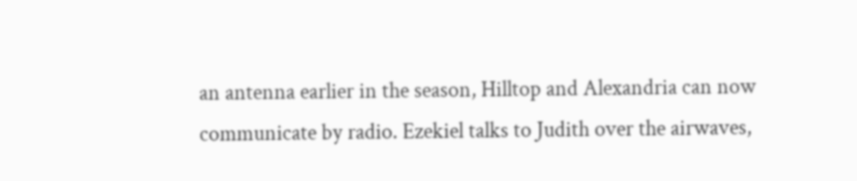an antenna earlier in the season, Hilltop and Alexandria can now communicate by radio. Ezekiel talks to Judith over the airwaves,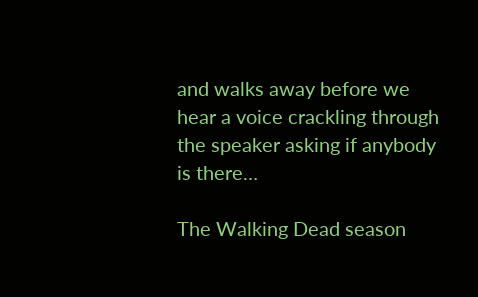and walks away before we hear a voice crackling through the speaker asking if anybody is there…

The Walking Dead season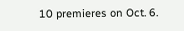10 premieres on Oct. 6.